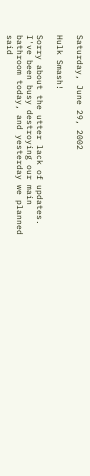Saturday, June 29, 2002

Hulk Smash!

Sorry about the utter lack of updates. I've been busy destroying our main bathroom today, and yesterday we planned said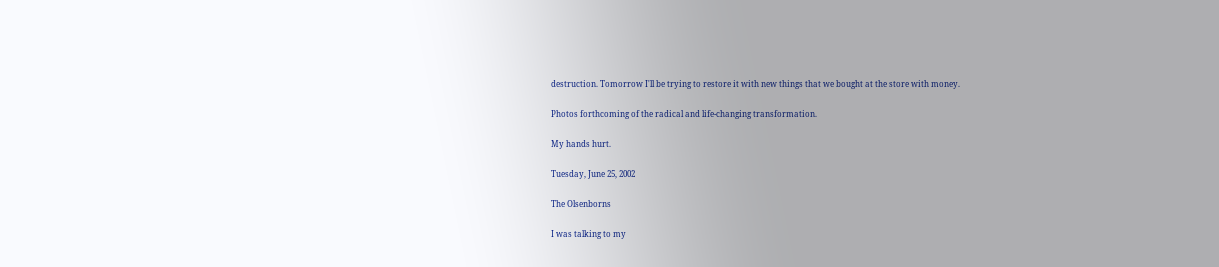destruction. Tomorrow I'll be trying to restore it with new things that we bought at the store with money.

Photos forthcoming of the radical and life-changing transformation.

My hands hurt.

Tuesday, June 25, 2002

The Olsenborns

I was talking to my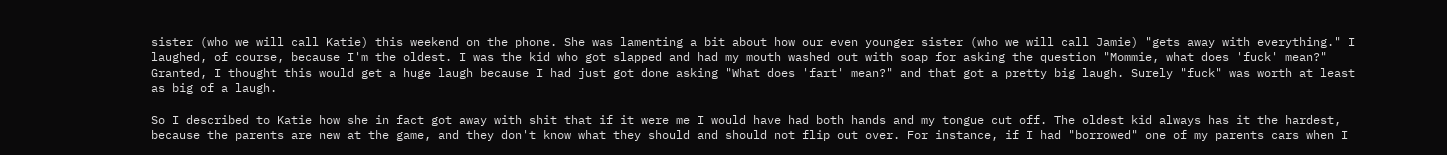sister (who we will call Katie) this weekend on the phone. She was lamenting a bit about how our even younger sister (who we will call Jamie) "gets away with everything." I laughed, of course, because I'm the oldest. I was the kid who got slapped and had my mouth washed out with soap for asking the question "Mommie, what does 'fuck' mean?" Granted, I thought this would get a huge laugh because I had just got done asking "What does 'fart' mean?" and that got a pretty big laugh. Surely "fuck" was worth at least as big of a laugh.

So I described to Katie how she in fact got away with shit that if it were me I would have had both hands and my tongue cut off. The oldest kid always has it the hardest, because the parents are new at the game, and they don't know what they should and should not flip out over. For instance, if I had "borrowed" one of my parents cars when I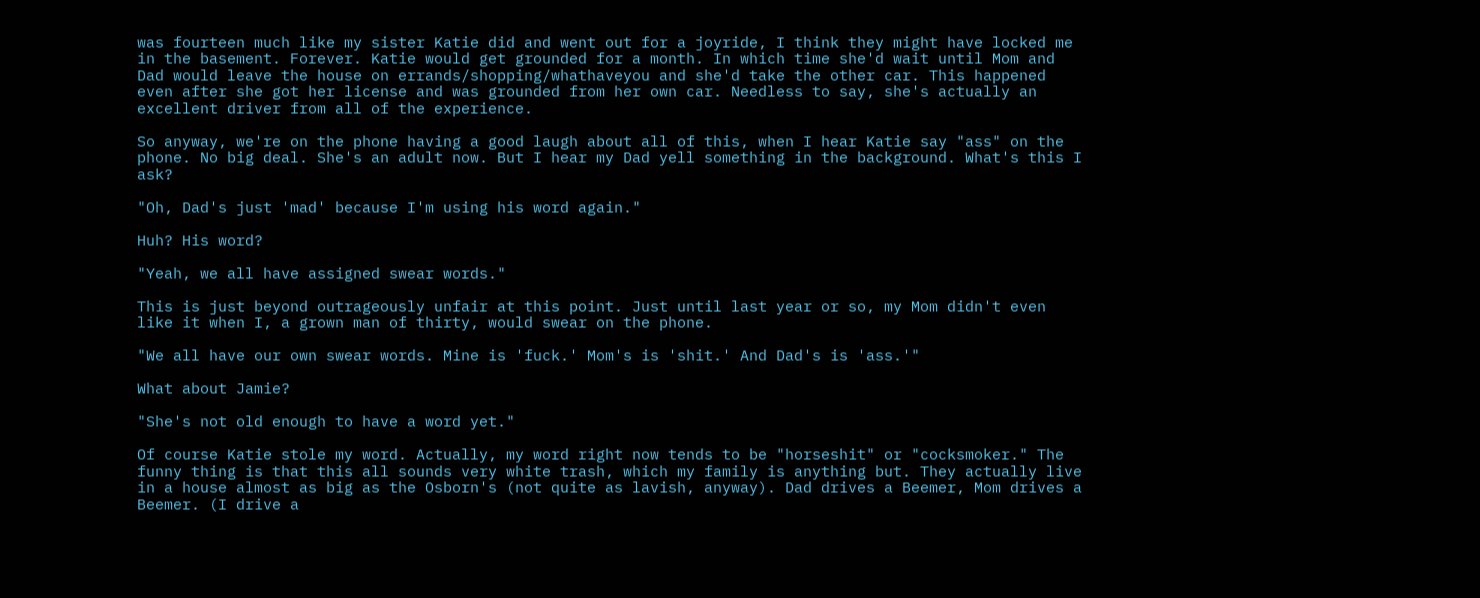was fourteen much like my sister Katie did and went out for a joyride, I think they might have locked me in the basement. Forever. Katie would get grounded for a month. In which time she'd wait until Mom and Dad would leave the house on errands/shopping/whathaveyou and she'd take the other car. This happened even after she got her license and was grounded from her own car. Needless to say, she's actually an excellent driver from all of the experience.

So anyway, we're on the phone having a good laugh about all of this, when I hear Katie say "ass" on the phone. No big deal. She's an adult now. But I hear my Dad yell something in the background. What's this I ask?

"Oh, Dad's just 'mad' because I'm using his word again."

Huh? His word?

"Yeah, we all have assigned swear words."

This is just beyond outrageously unfair at this point. Just until last year or so, my Mom didn't even like it when I, a grown man of thirty, would swear on the phone.

"We all have our own swear words. Mine is 'fuck.' Mom's is 'shit.' And Dad's is 'ass.'"

What about Jamie?

"She's not old enough to have a word yet."

Of course Katie stole my word. Actually, my word right now tends to be "horseshit" or "cocksmoker." The funny thing is that this all sounds very white trash, which my family is anything but. They actually live in a house almost as big as the Osborn's (not quite as lavish, anyway). Dad drives a Beemer, Mom drives a Beemer. (I drive a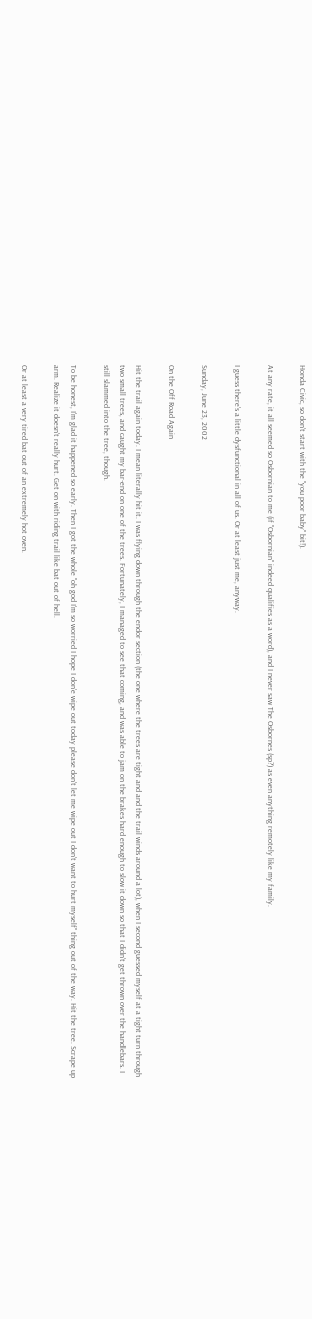Honda Civic, so don't start with the "you poor baby" bit!).

At any rate, it all seemed so Osbornian to me (if "Osbornian" indeed qualifies as a word), and I never saw The Osbornes (sp?) as even anything remotely like my family.

I guess there's a little dysfunctional in all of us. Or at least just me, anyway.

Sunday, June 23, 2002

On the Off Road Again

Hit the trail again today. I mean literally hit it. I was flying down through the endor section (the one where the trees are tight and and the trail winds around a lot), when I second guessed myself at a tight turn through two small trees, and caught my bar-end on one of the trees. Fortunately, I managed to see that coming, and was able to jam on the brakes hard enough to slow it down so that I didn't get thrown over the handlebars. I still slammed into the tree, though.

To be honest, I'm glad it happened so early. Then I got the whole "oh god I'm so worried I hope I don'e wipe out today please don't let me wipe out I don't want to hurt myself" thing out of the way. Hit the tree. Scrape up arm. Realize it doesn't really hurt. Get on with riding trail like bat out of hell.

Or at least a very tired bat out of an extremely hot oven.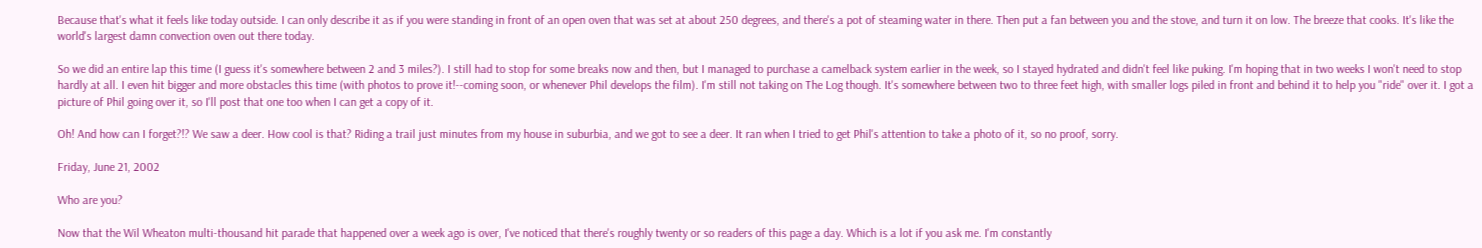Because that's what it feels like today outside. I can only describe it as if you were standing in front of an open oven that was set at about 250 degrees, and there's a pot of steaming water in there. Then put a fan between you and the stove, and turn it on low. The breeze that cooks. It's like the world's largest damn convection oven out there today.

So we did an entire lap this time (I guess it's somewhere between 2 and 3 miles?). I still had to stop for some breaks now and then, but I managed to purchase a camelback system earlier in the week, so I stayed hydrated and didn't feel like puking. I'm hoping that in two weeks I won't need to stop hardly at all. I even hit bigger and more obstacles this time (with photos to prove it!--coming soon, or whenever Phil develops the film). I'm still not taking on The Log though. It's somewhere between two to three feet high, with smaller logs piled in front and behind it to help you "ride" over it. I got a picture of Phil going over it, so I'll post that one too when I can get a copy of it.

Oh! And how can I forget?!? We saw a deer. How cool is that? Riding a trail just minutes from my house in suburbia, and we got to see a deer. It ran when I tried to get Phil's attention to take a photo of it, so no proof, sorry.

Friday, June 21, 2002

Who are you?

Now that the Wil Wheaton multi-thousand hit parade that happened over a week ago is over, I've noticed that there's roughly twenty or so readers of this page a day. Which is a lot if you ask me. I'm constantly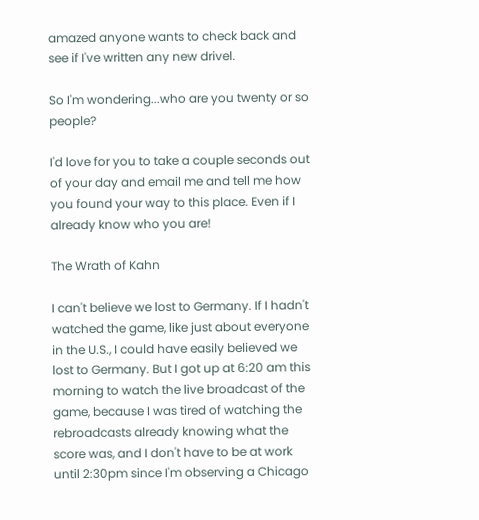amazed anyone wants to check back and see if I've written any new drivel.

So I'm wondering...who are you twenty or so people?

I'd love for you to take a couple seconds out of your day and email me and tell me how you found your way to this place. Even if I already know who you are!

The Wrath of Kahn

I can't believe we lost to Germany. If I hadn't watched the game, like just about everyone in the U.S., I could have easily believed we lost to Germany. But I got up at 6:20 am this morning to watch the live broadcast of the game, because I was tired of watching the rebroadcasts already knowing what the score was, and I don't have to be at work until 2:30pm since I'm observing a Chicago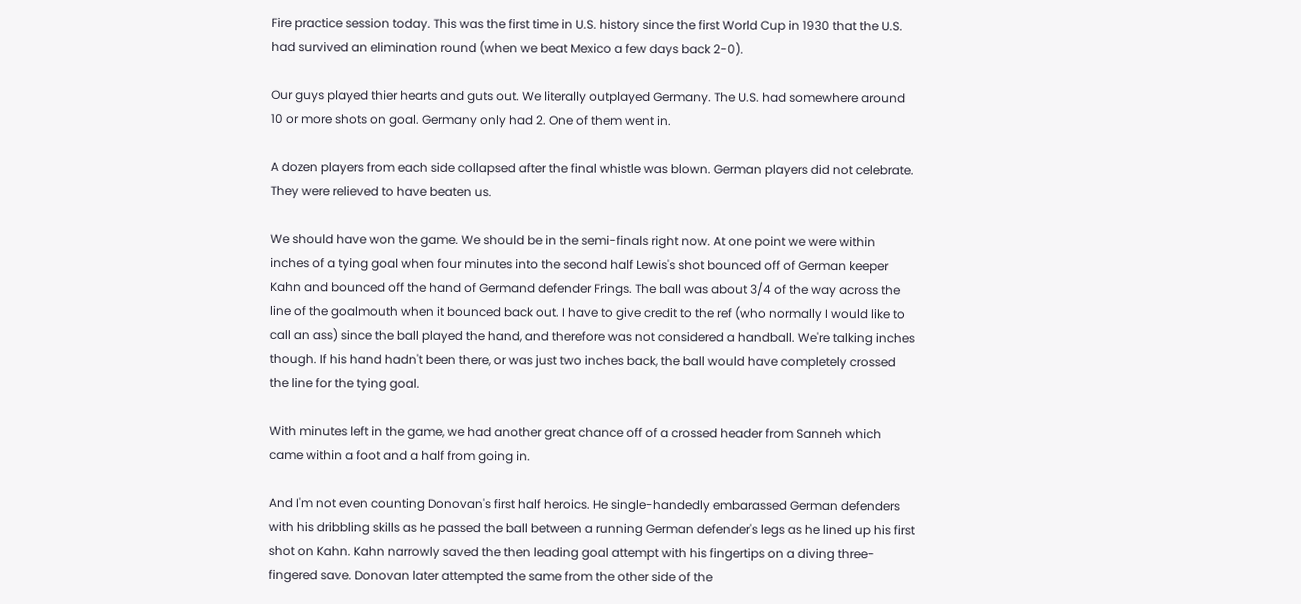Fire practice session today. This was the first time in U.S. history since the first World Cup in 1930 that the U.S. had survived an elimination round (when we beat Mexico a few days back 2-0).

Our guys played thier hearts and guts out. We literally outplayed Germany. The U.S. had somewhere around 10 or more shots on goal. Germany only had 2. One of them went in.

A dozen players from each side collapsed after the final whistle was blown. German players did not celebrate. They were relieved to have beaten us.

We should have won the game. We should be in the semi-finals right now. At one point we were within inches of a tying goal when four minutes into the second half Lewis's shot bounced off of German keeper Kahn and bounced off the hand of Germand defender Frings. The ball was about 3/4 of the way across the line of the goalmouth when it bounced back out. I have to give credit to the ref (who normally I would like to call an ass) since the ball played the hand, and therefore was not considered a handball. We're talking inches though. If his hand hadn't been there, or was just two inches back, the ball would have completely crossed the line for the tying goal.

With minutes left in the game, we had another great chance off of a crossed header from Sanneh which came within a foot and a half from going in.

And I'm not even counting Donovan's first half heroics. He single-handedly embarassed German defenders with his dribbling skills as he passed the ball between a running German defender's legs as he lined up his first shot on Kahn. Kahn narrowly saved the then leading goal attempt with his fingertips on a diving three-fingered save. Donovan later attempted the same from the other side of the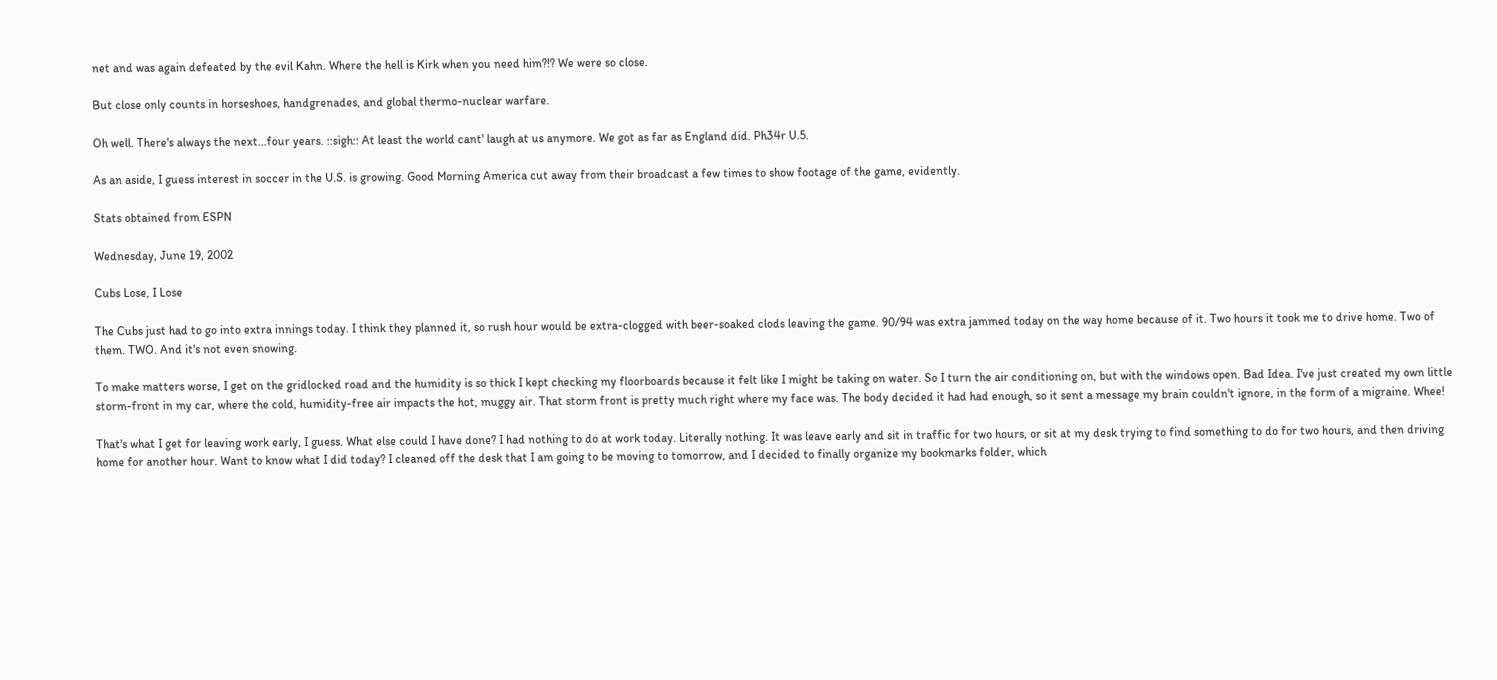net and was again defeated by the evil Kahn. Where the hell is Kirk when you need him?!? We were so close.

But close only counts in horseshoes, handgrenades, and global thermo-nuclear warfare.

Oh well. There's always the next...four years. ::sigh:: At least the world cant' laugh at us anymore. We got as far as England did. Ph34r U.5.

As an aside, I guess interest in soccer in the U.S. is growing. Good Morning America cut away from their broadcast a few times to show footage of the game, evidently.

Stats obtained from ESPN

Wednesday, June 19, 2002

Cubs Lose, I Lose

The Cubs just had to go into extra innings today. I think they planned it, so rush hour would be extra-clogged with beer-soaked clods leaving the game. 90/94 was extra jammed today on the way home because of it. Two hours it took me to drive home. Two of them. TWO. And it's not even snowing.

To make matters worse, I get on the gridlocked road and the humidity is so thick I kept checking my floorboards because it felt like I might be taking on water. So I turn the air conditioning on, but with the windows open. Bad Idea. I've just created my own little storm-front in my car, where the cold, humidity-free air impacts the hot, muggy air. That storm front is pretty much right where my face was. The body decided it had had enough, so it sent a message my brain couldn't ignore, in the form of a migraine. Whee!

That's what I get for leaving work early, I guess. What else could I have done? I had nothing to do at work today. Literally nothing. It was leave early and sit in traffic for two hours, or sit at my desk trying to find something to do for two hours, and then driving home for another hour. Want to know what I did today? I cleaned off the desk that I am going to be moving to tomorrow, and I decided to finally organize my bookmarks folder, which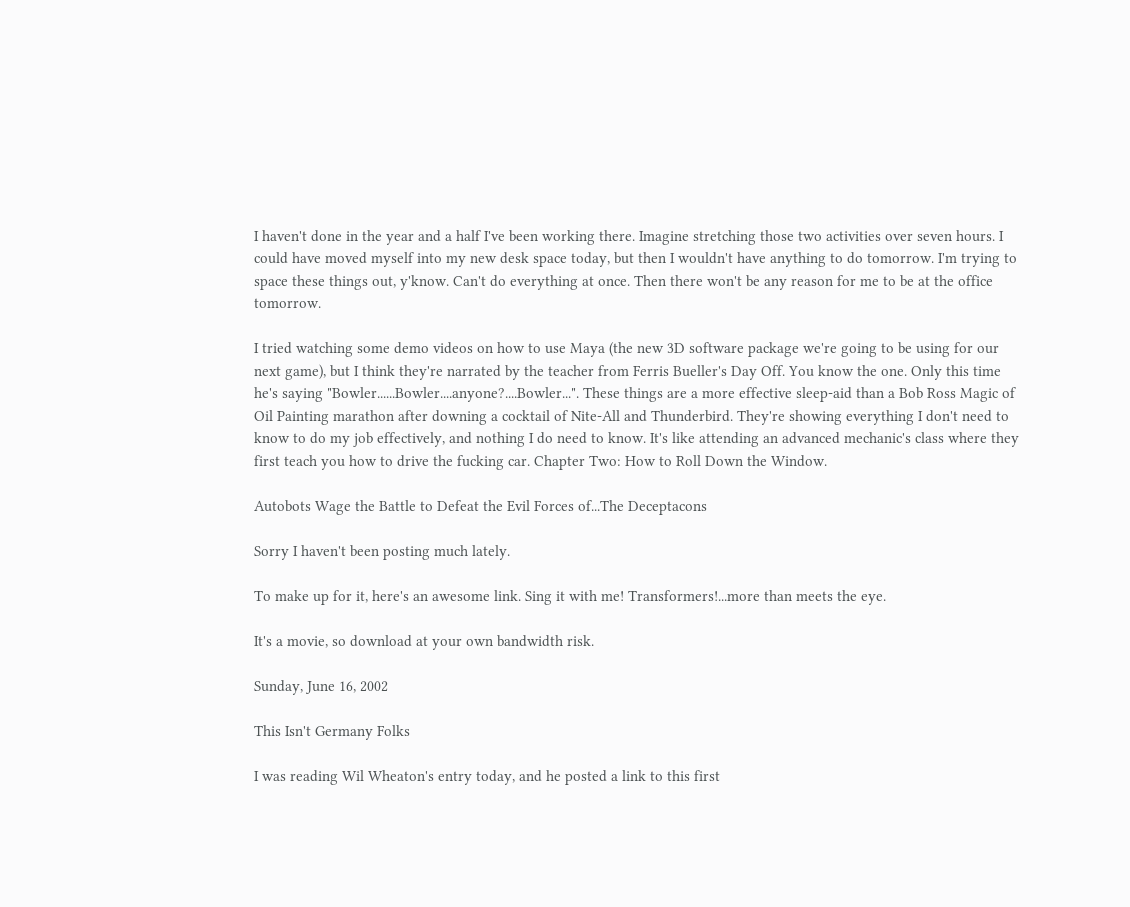I haven't done in the year and a half I've been working there. Imagine stretching those two activities over seven hours. I could have moved myself into my new desk space today, but then I wouldn't have anything to do tomorrow. I'm trying to space these things out, y'know. Can't do everything at once. Then there won't be any reason for me to be at the office tomorrow.

I tried watching some demo videos on how to use Maya (the new 3D software package we're going to be using for our next game), but I think they're narrated by the teacher from Ferris Bueller's Day Off. You know the one. Only this time he's saying "Bowler......Bowler....anyone?....Bowler...". These things are a more effective sleep-aid than a Bob Ross Magic of Oil Painting marathon after downing a cocktail of Nite-All and Thunderbird. They're showing everything I don't need to know to do my job effectively, and nothing I do need to know. It's like attending an advanced mechanic's class where they first teach you how to drive the fucking car. Chapter Two: How to Roll Down the Window.

Autobots Wage the Battle to Defeat the Evil Forces of...The Deceptacons

Sorry I haven't been posting much lately.

To make up for it, here's an awesome link. Sing it with me! Transformers!...more than meets the eye.

It's a movie, so download at your own bandwidth risk.

Sunday, June 16, 2002

This Isn't Germany Folks

I was reading Wil Wheaton's entry today, and he posted a link to this first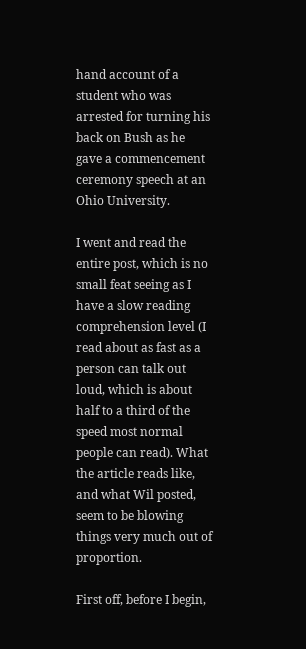hand account of a student who was arrested for turning his back on Bush as he gave a commencement ceremony speech at an Ohio University.

I went and read the entire post, which is no small feat seeing as I have a slow reading comprehension level (I read about as fast as a person can talk out loud, which is about half to a third of the speed most normal people can read). What the article reads like, and what Wil posted, seem to be blowing things very much out of proportion.

First off, before I begin,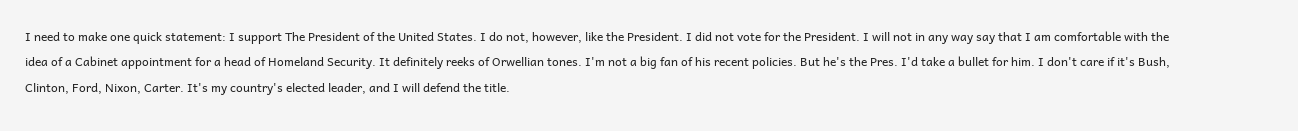I need to make one quick statement: I support The President of the United States. I do not, however, like the President. I did not vote for the President. I will not in any way say that I am comfortable with the idea of a Cabinet appointment for a head of Homeland Security. It definitely reeks of Orwellian tones. I'm not a big fan of his recent policies. But he's the Pres. I'd take a bullet for him. I don't care if it's Bush, Clinton, Ford, Nixon, Carter. It's my country's elected leader, and I will defend the title.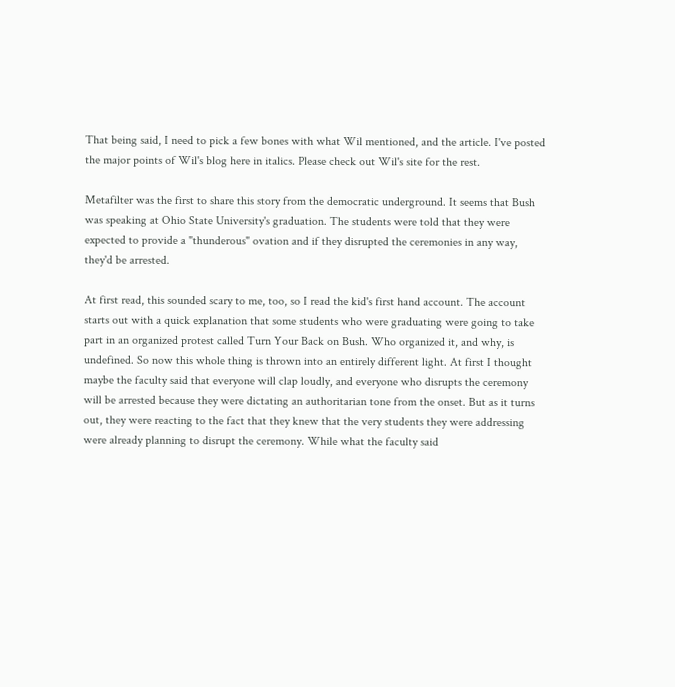That being said, I need to pick a few bones with what Wil mentioned, and the article. I've posted the major points of Wil's blog here in italics. Please check out Wil's site for the rest.

Metafilter was the first to share this story from the democratic underground. It seems that Bush was speaking at Ohio State University's graduation. The students were told that they were expected to provide a "thunderous" ovation and if they disrupted the ceremonies in any way, they'd be arrested.

At first read, this sounded scary to me, too, so I read the kid's first hand account. The account starts out with a quick explanation that some students who were graduating were going to take part in an organized protest called Turn Your Back on Bush. Who organized it, and why, is undefined. So now this whole thing is thrown into an entirely different light. At first I thought maybe the faculty said that everyone will clap loudly, and everyone who disrupts the ceremony will be arrested because they were dictating an authoritarian tone from the onset. But as it turns out, they were reacting to the fact that they knew that the very students they were addressing were already planning to disrupt the ceremony. While what the faculty said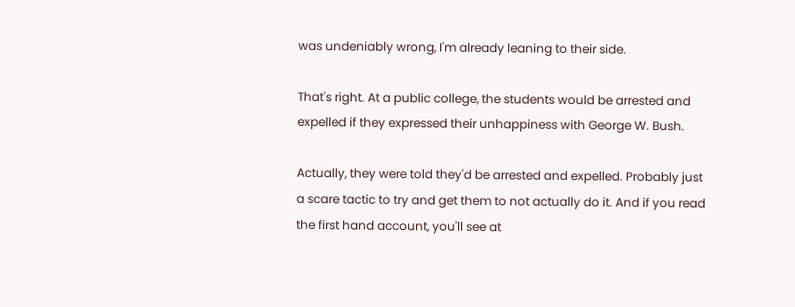was undeniably wrong, I'm already leaning to their side.

That's right. At a public college, the students would be arrested and expelled if they expressed their unhappiness with George W. Bush.

Actually, they were told they'd be arrested and expelled. Probably just a scare tactic to try and get them to not actually do it. And if you read the first hand account, you'll see at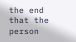the end that the person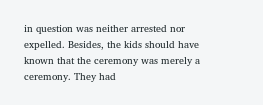in question was neither arrested nor expelled. Besides, the kids should have known that the ceremony was merely a ceremony. They had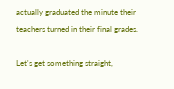actually graduated the minute their teachers turned in their final grades.

Let's get something straight,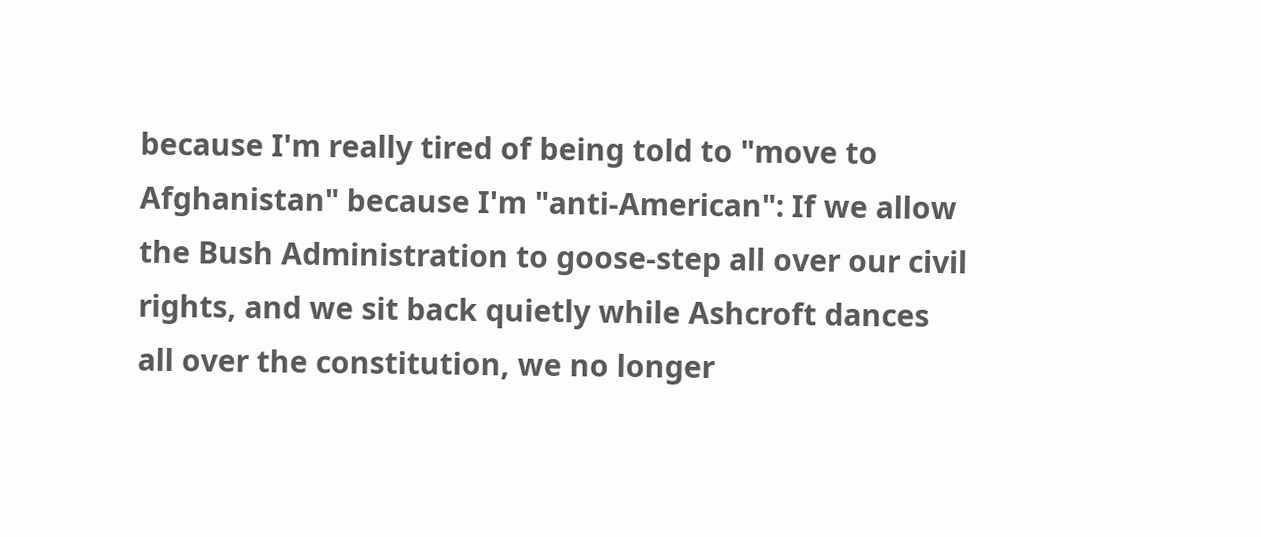because I'm really tired of being told to "move to Afghanistan" because I'm "anti-American": If we allow the Bush Administration to goose-step all over our civil rights, and we sit back quietly while Ashcroft dances all over the constitution, we no longer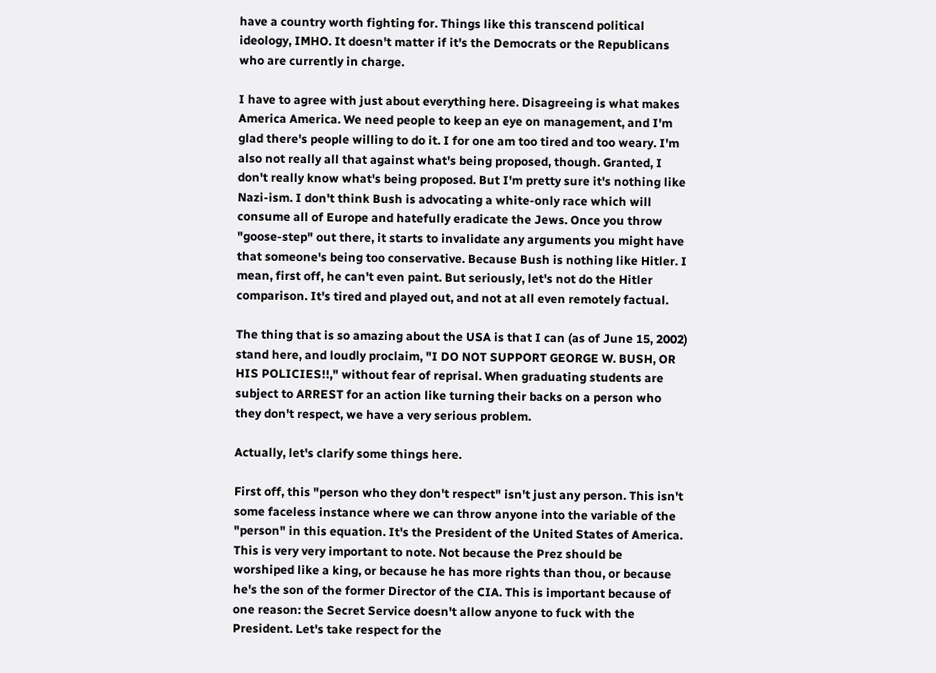have a country worth fighting for. Things like this transcend political ideology, IMHO. It doesn't matter if it's the Democrats or the Republicans who are currently in charge.

I have to agree with just about everything here. Disagreeing is what makes America America. We need people to keep an eye on management, and I'm glad there's people willing to do it. I for one am too tired and too weary. I'm also not really all that against what's being proposed, though. Granted, I don't really know what's being proposed. But I'm pretty sure it's nothing like Nazi-ism. I don't think Bush is advocating a white-only race which will consume all of Europe and hatefully eradicate the Jews. Once you throw "goose-step" out there, it starts to invalidate any arguments you might have that someone's being too conservative. Because Bush is nothing like Hitler. I mean, first off, he can't even paint. But seriously, let's not do the Hitler comparison. It's tired and played out, and not at all even remotely factual.

The thing that is so amazing about the USA is that I can (as of June 15, 2002) stand here, and loudly proclaim, "I DO NOT SUPPORT GEORGE W. BUSH, OR HIS POLICIES!!," without fear of reprisal. When graduating students are subject to ARREST for an action like turning their backs on a person who they don't respect, we have a very serious problem.

Actually, let's clarify some things here.

First off, this "person who they don't respect" isn't just any person. This isn't some faceless instance where we can throw anyone into the variable of the "person" in this equation. It's the President of the United States of America. This is very very important to note. Not because the Prez should be worshiped like a king, or because he has more rights than thou, or because he's the son of the former Director of the CIA. This is important because of one reason: the Secret Service doesn't allow anyone to fuck with the President. Let's take respect for the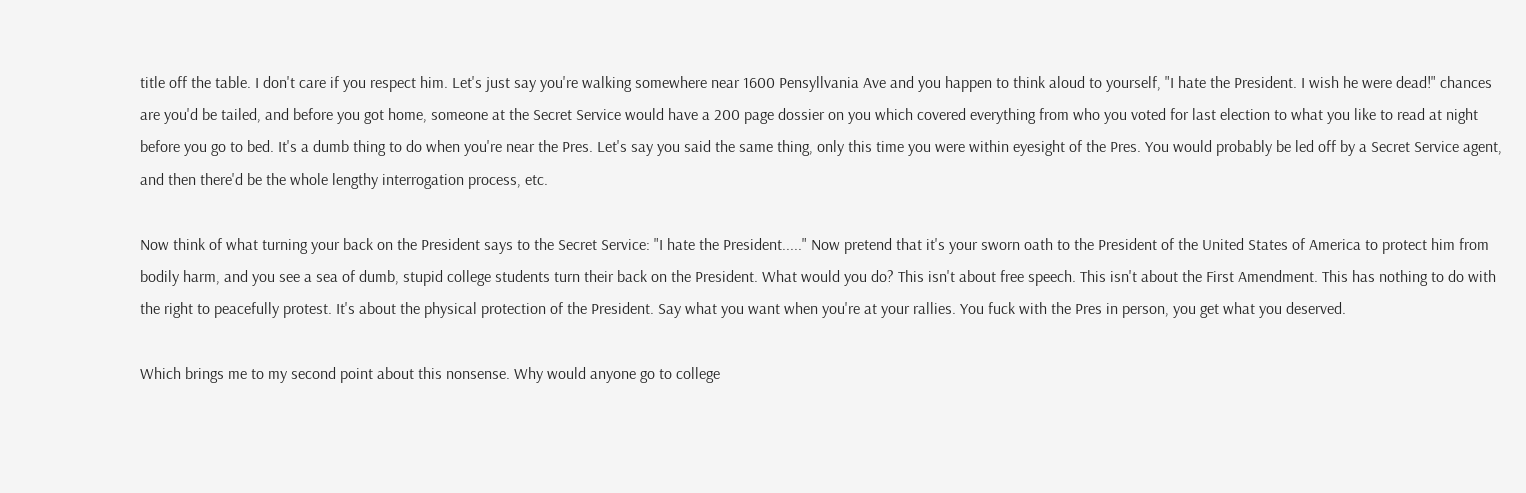title off the table. I don't care if you respect him. Let's just say you're walking somewhere near 1600 Pensyllvania Ave and you happen to think aloud to yourself, "I hate the President. I wish he were dead!" chances are you'd be tailed, and before you got home, someone at the Secret Service would have a 200 page dossier on you which covered everything from who you voted for last election to what you like to read at night before you go to bed. It's a dumb thing to do when you're near the Pres. Let's say you said the same thing, only this time you were within eyesight of the Pres. You would probably be led off by a Secret Service agent, and then there'd be the whole lengthy interrogation process, etc.

Now think of what turning your back on the President says to the Secret Service: "I hate the President....." Now pretend that it's your sworn oath to the President of the United States of America to protect him from bodily harm, and you see a sea of dumb, stupid college students turn their back on the President. What would you do? This isn't about free speech. This isn't about the First Amendment. This has nothing to do with the right to peacefully protest. It's about the physical protection of the President. Say what you want when you're at your rallies. You fuck with the Pres in person, you get what you deserved.

Which brings me to my second point about this nonsense. Why would anyone go to college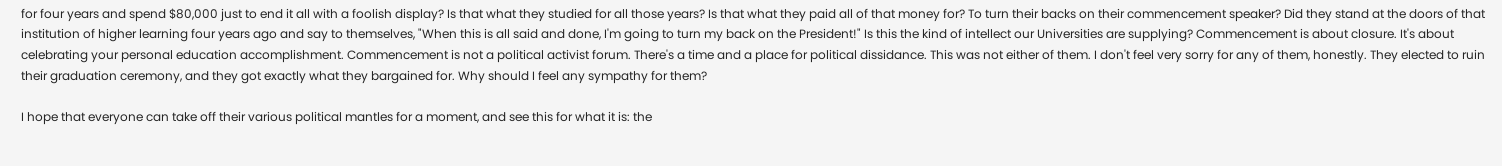for four years and spend $80,000 just to end it all with a foolish display? Is that what they studied for all those years? Is that what they paid all of that money for? To turn their backs on their commencement speaker? Did they stand at the doors of that institution of higher learning four years ago and say to themselves, "When this is all said and done, I'm going to turn my back on the President!" Is this the kind of intellect our Universities are supplying? Commencement is about closure. It's about celebrating your personal education accomplishment. Commencement is not a political activist forum. There's a time and a place for political dissidance. This was not either of them. I don't feel very sorry for any of them, honestly. They elected to ruin their graduation ceremony, and they got exactly what they bargained for. Why should I feel any sympathy for them?

I hope that everyone can take off their various political mantles for a moment, and see this for what it is: the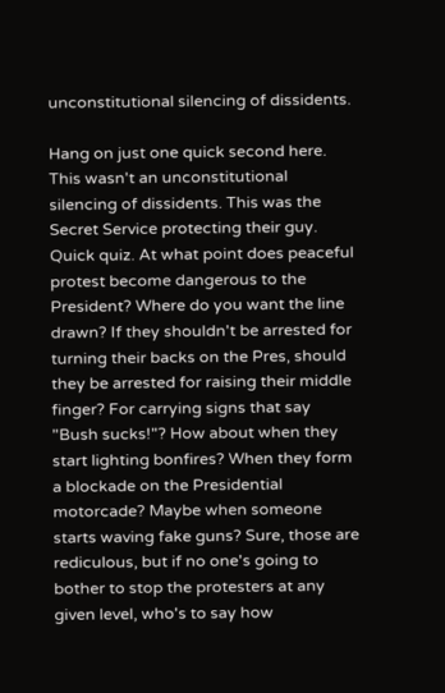unconstitutional silencing of dissidents.

Hang on just one quick second here. This wasn't an unconstitutional silencing of dissidents. This was the Secret Service protecting their guy. Quick quiz. At what point does peaceful protest become dangerous to the President? Where do you want the line drawn? If they shouldn't be arrested for turning their backs on the Pres, should they be arrested for raising their middle finger? For carrying signs that say "Bush sucks!"? How about when they start lighting bonfires? When they form a blockade on the Presidential motorcade? Maybe when someone starts waving fake guns? Sure, those are rediculous, but if no one's going to bother to stop the protesters at any given level, who's to say how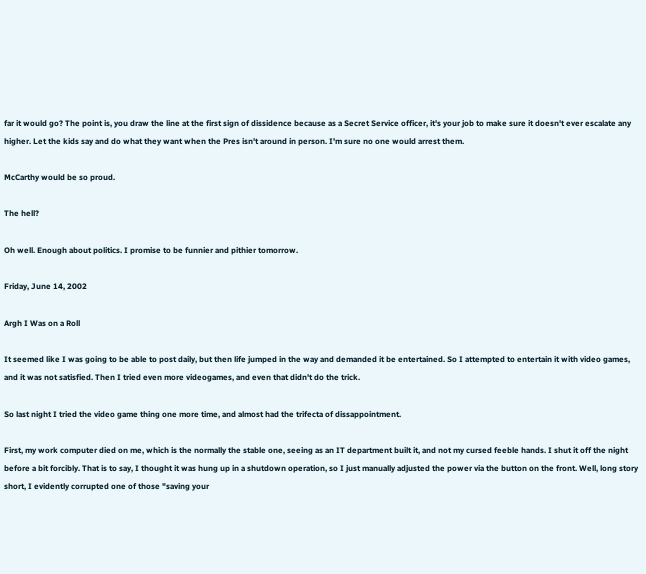far it would go? The point is, you draw the line at the first sign of dissidence because as a Secret Service officer, it's your job to make sure it doesn't ever escalate any higher. Let the kids say and do what they want when the Pres isn't around in person. I'm sure no one would arrest them.

McCarthy would be so proud.

The hell?

Oh well. Enough about politics. I promise to be funnier and pithier tomorrow.

Friday, June 14, 2002

Argh I Was on a Roll

It seemed like I was going to be able to post daily, but then life jumped in the way and demanded it be entertained. So I attempted to entertain it with video games, and it was not satisfied. Then I tried even more videogames, and even that didn't do the trick.

So last night I tried the video game thing one more time, and almost had the trifecta of dissappointment.

First, my work computer died on me, which is the normally the stable one, seeing as an IT department built it, and not my cursed feeble hands. I shut it off the night before a bit forcibly. That is to say, I thought it was hung up in a shutdown operation, so I just manually adjusted the power via the button on the front. Well, long story short, I evidently corrupted one of those "saving your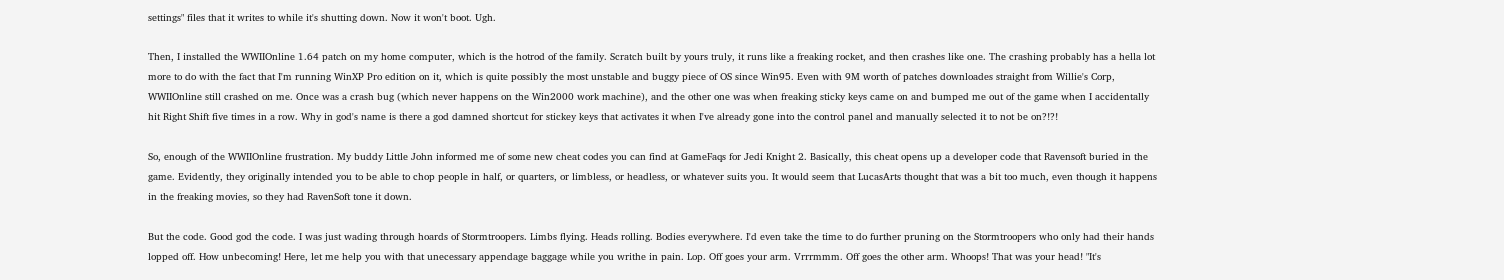settings" files that it writes to while it's shutting down. Now it won't boot. Ugh.

Then, I installed the WWIIOnline 1.64 patch on my home computer, which is the hotrod of the family. Scratch built by yours truly, it runs like a freaking rocket, and then crashes like one. The crashing probably has a hella lot more to do with the fact that I'm running WinXP Pro edition on it, which is quite possibly the most unstable and buggy piece of OS since Win95. Even with 9M worth of patches downloades straight from Willie's Corp, WWIIOnline still crashed on me. Once was a crash bug (which never happens on the Win2000 work machine), and the other one was when freaking sticky keys came on and bumped me out of the game when I accidentally hit Right Shift five times in a row. Why in god's name is there a god damned shortcut for stickey keys that activates it when I've already gone into the control panel and manually selected it to not be on?!?!

So, enough of the WWIIOnline frustration. My buddy Little John informed me of some new cheat codes you can find at GameFaqs for Jedi Knight 2. Basically, this cheat opens up a developer code that Ravensoft buried in the game. Evidently, they originally intended you to be able to chop people in half, or quarters, or limbless, or headless, or whatever suits you. It would seem that LucasArts thought that was a bit too much, even though it happens in the freaking movies, so they had RavenSoft tone it down.

But the code. Good god the code. I was just wading through hoards of Stormtroopers. Limbs flying. Heads rolling. Bodies everywhere. I'd even take the time to do further pruning on the Stormtroopers who only had their hands lopped off. How unbecoming! Here, let me help you with that unecessary appendage baggage while you writhe in pain. Lop. Off goes your arm. Vrrrmmm. Off goes the other arm. Whoops! That was your head! "It's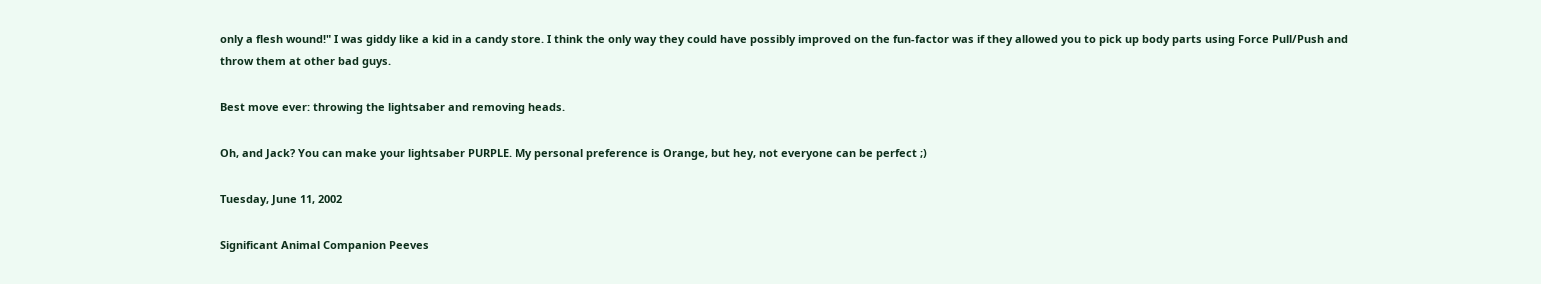only a flesh wound!" I was giddy like a kid in a candy store. I think the only way they could have possibly improved on the fun-factor was if they allowed you to pick up body parts using Force Pull/Push and throw them at other bad guys.

Best move ever: throwing the lightsaber and removing heads.

Oh, and Jack? You can make your lightsaber PURPLE. My personal preference is Orange, but hey, not everyone can be perfect ;)

Tuesday, June 11, 2002

Significant Animal Companion Peeves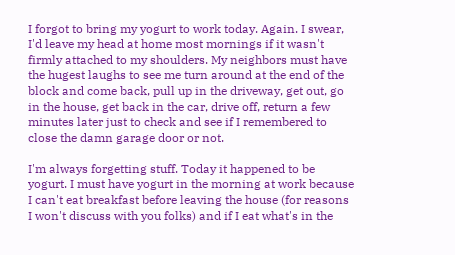I forgot to bring my yogurt to work today. Again. I swear, I'd leave my head at home most mornings if it wasn't firmly attached to my shoulders. My neighbors must have the hugest laughs to see me turn around at the end of the block and come back, pull up in the driveway, get out, go in the house, get back in the car, drive off, return a few minutes later just to check and see if I remembered to close the damn garage door or not.

I'm always forgetting stuff. Today it happened to be yogurt. I must have yogurt in the morning at work because I can't eat breakfast before leaving the house (for reasons I won't discuss with you folks) and if I eat what's in the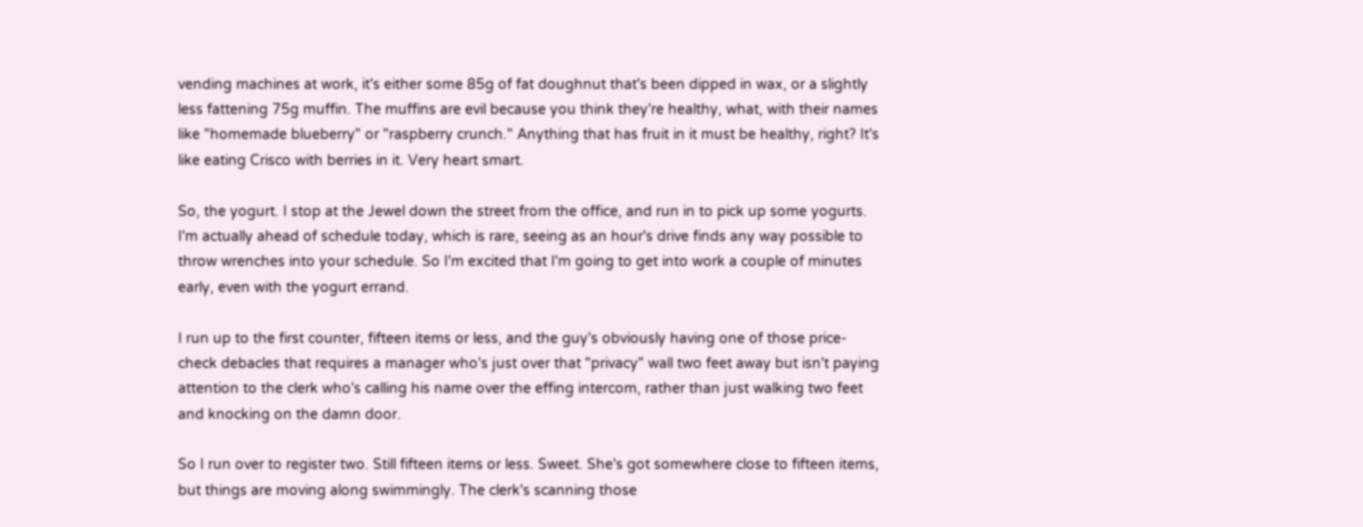vending machines at work, it's either some 85g of fat doughnut that's been dipped in wax, or a slightly less fattening 75g muffin. The muffins are evil because you think they're healthy, what, with their names like "homemade blueberry" or "raspberry crunch." Anything that has fruit in it must be healthy, right? It's like eating Crisco with berries in it. Very heart smart.

So, the yogurt. I stop at the Jewel down the street from the office, and run in to pick up some yogurts. I'm actually ahead of schedule today, which is rare, seeing as an hour's drive finds any way possible to throw wrenches into your schedule. So I'm excited that I'm going to get into work a couple of minutes early, even with the yogurt errand.

I run up to the first counter, fifteen items or less, and the guy's obviously having one of those price-check debacles that requires a manager who's just over that "privacy" wall two feet away but isn't paying attention to the clerk who's calling his name over the effing intercom, rather than just walking two feet and knocking on the damn door.

So I run over to register two. Still fifteen items or less. Sweet. She's got somewhere close to fifteen items, but things are moving along swimmingly. The clerk's scanning those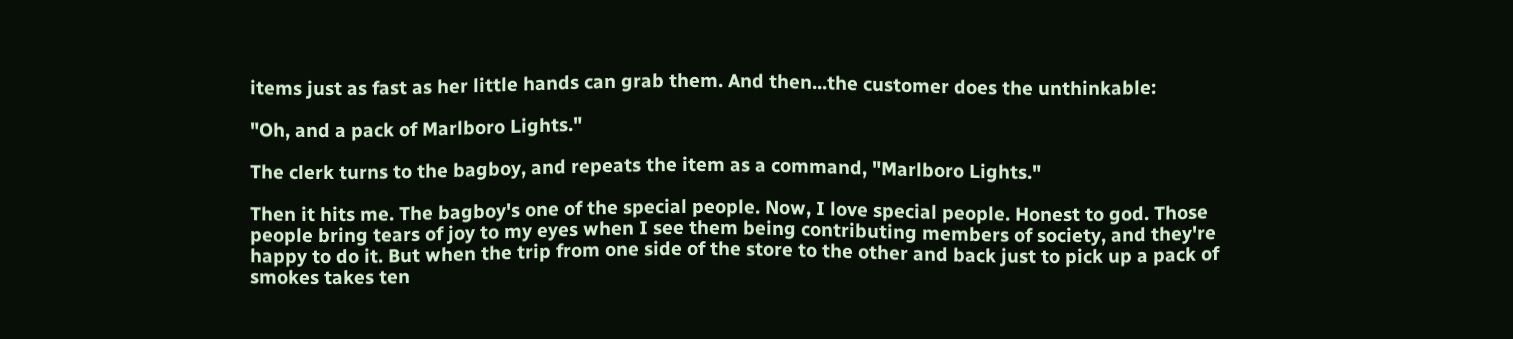items just as fast as her little hands can grab them. And then...the customer does the unthinkable:

"Oh, and a pack of Marlboro Lights."

The clerk turns to the bagboy, and repeats the item as a command, "Marlboro Lights."

Then it hits me. The bagboy's one of the special people. Now, I love special people. Honest to god. Those people bring tears of joy to my eyes when I see them being contributing members of society, and they're happy to do it. But when the trip from one side of the store to the other and back just to pick up a pack of smokes takes ten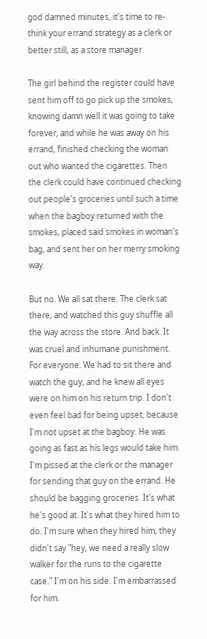god damned minutes, it's time to re-think your errand strategy as a clerk or better still, as a store manager.

The girl behind the register could have sent him off to go pick up the smokes, knowing damn well it was going to take forever, and while he was away on his errand, finished checking the woman out who wanted the cigarettes. Then the clerk could have continued checking out people's groceries until such a time when the bagboy returned with the smokes, placed said smokes in woman's bag, and sent her on her merry smoking way.

But no. We all sat there. The clerk sat there, and watched this guy shuffle all the way across the store. And back. It was cruel and inhumane punishment. For everyone. We had to sit there and watch the guy, and he knew all eyes were on him on his return trip. I don't even feel bad for being upset, because I'm not upset at the bagboy. He was going as fast as his legs would take him. I'm pissed at the clerk or the manager for sending that guy on the errand. He should be bagging groceries. It's what he's good at. It's what they hired him to do. I'm sure when they hired him, they didn't say "hey, we need a really slow walker for the runs to the cigarette case." I'm on his side. I'm embarrassed for him.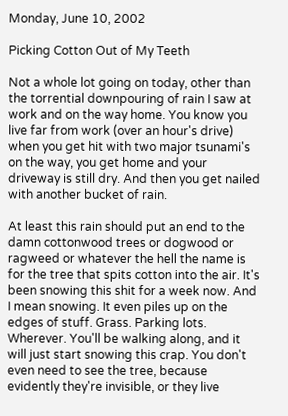Monday, June 10, 2002

Picking Cotton Out of My Teeth

Not a whole lot going on today, other than the torrential downpouring of rain I saw at work and on the way home. You know you live far from work (over an hour's drive) when you get hit with two major tsunami's on the way, you get home and your driveway is still dry. And then you get nailed with another bucket of rain.

At least this rain should put an end to the damn cottonwood trees or dogwood or ragweed or whatever the hell the name is for the tree that spits cotton into the air. It's been snowing this shit for a week now. And I mean snowing. It even piles up on the edges of stuff. Grass. Parking lots. Wherever. You'll be walking along, and it will just start snowing this crap. You don't even need to see the tree, because evidently they're invisible, or they live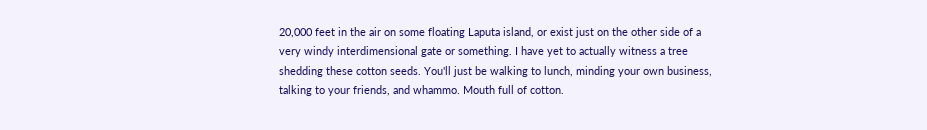20,000 feet in the air on some floating Laputa island, or exist just on the other side of a very windy interdimensional gate or something. I have yet to actually witness a tree shedding these cotton seeds. You'll just be walking to lunch, minding your own business, talking to your friends, and whammo. Mouth full of cotton.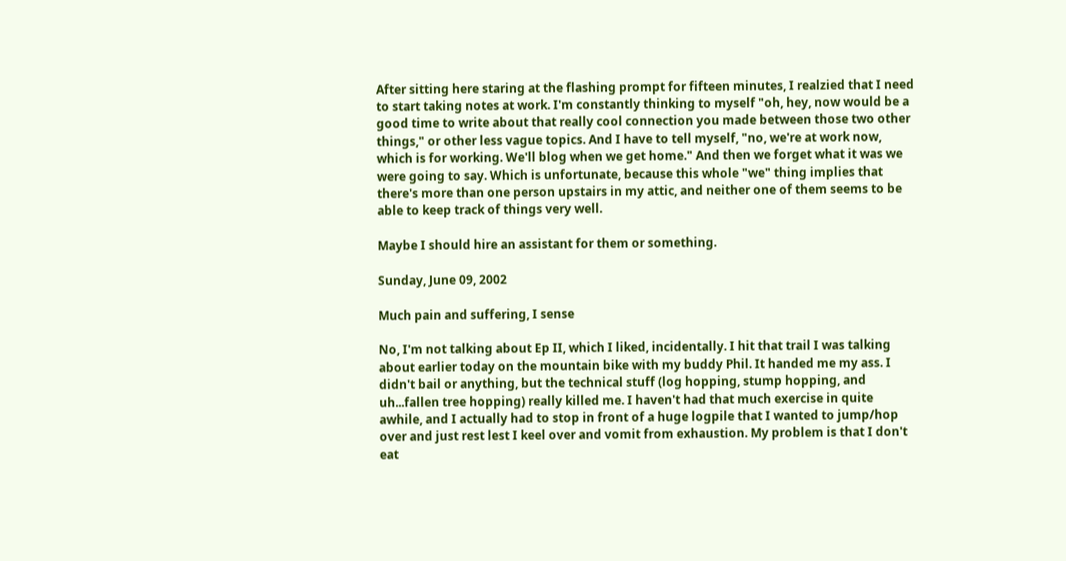After sitting here staring at the flashing prompt for fifteen minutes, I realzied that I need to start taking notes at work. I'm constantly thinking to myself "oh, hey, now would be a good time to write about that really cool connection you made between those two other things," or other less vague topics. And I have to tell myself, "no, we're at work now, which is for working. We'll blog when we get home." And then we forget what it was we were going to say. Which is unfortunate, because this whole "we" thing implies that there's more than one person upstairs in my attic, and neither one of them seems to be able to keep track of things very well.

Maybe I should hire an assistant for them or something.

Sunday, June 09, 2002

Much pain and suffering, I sense

No, I'm not talking about Ep II, which I liked, incidentally. I hit that trail I was talking about earlier today on the mountain bike with my buddy Phil. It handed me my ass. I didn't bail or anything, but the technical stuff (log hopping, stump hopping, and uh...fallen tree hopping) really killed me. I haven't had that much exercise in quite awhile, and I actually had to stop in front of a huge logpile that I wanted to jump/hop over and just rest lest I keel over and vomit from exhaustion. My problem is that I don't eat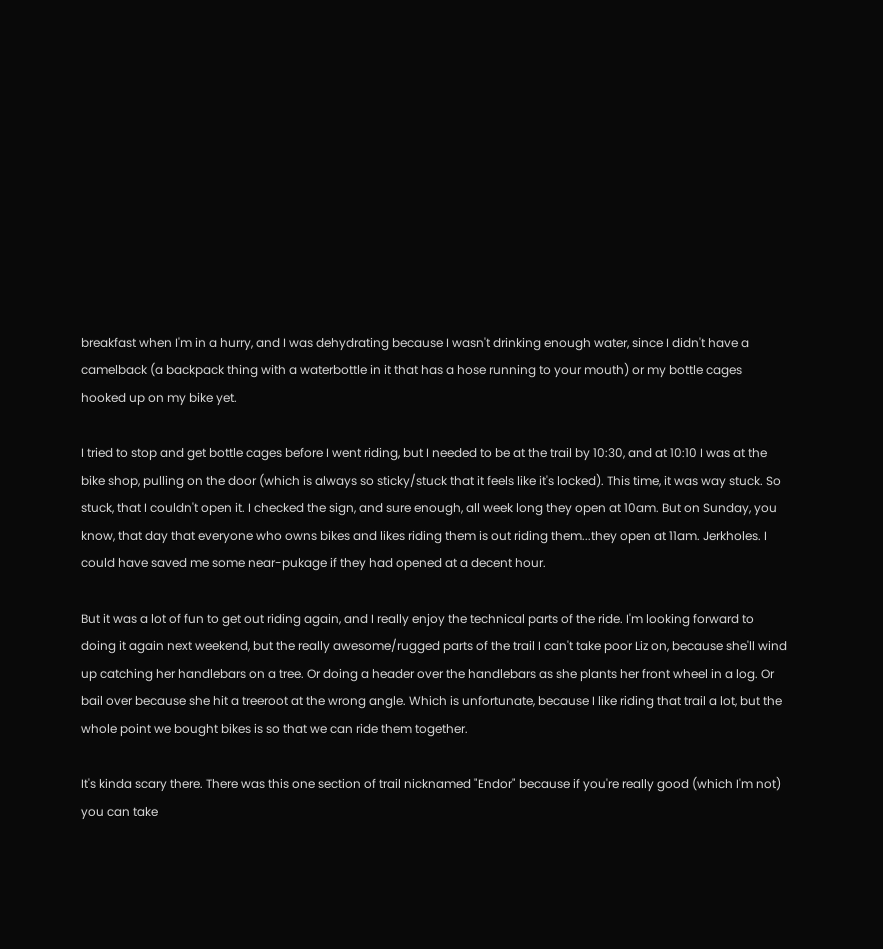breakfast when I'm in a hurry, and I was dehydrating because I wasn't drinking enough water, since I didn't have a camelback (a backpack thing with a waterbottle in it that has a hose running to your mouth) or my bottle cages hooked up on my bike yet.

I tried to stop and get bottle cages before I went riding, but I needed to be at the trail by 10:30, and at 10:10 I was at the bike shop, pulling on the door (which is always so sticky/stuck that it feels like it's locked). This time, it was way stuck. So stuck, that I couldn't open it. I checked the sign, and sure enough, all week long they open at 10am. But on Sunday, you know, that day that everyone who owns bikes and likes riding them is out riding them...they open at 11am. Jerkholes. I could have saved me some near-pukage if they had opened at a decent hour.

But it was a lot of fun to get out riding again, and I really enjoy the technical parts of the ride. I'm looking forward to doing it again next weekend, but the really awesome/rugged parts of the trail I can't take poor Liz on, because she'll wind up catching her handlebars on a tree. Or doing a header over the handlebars as she plants her front wheel in a log. Or bail over because she hit a treeroot at the wrong angle. Which is unfortunate, because I like riding that trail a lot, but the whole point we bought bikes is so that we can ride them together.

It's kinda scary there. There was this one section of trail nicknamed "Endor" because if you're really good (which I'm not) you can take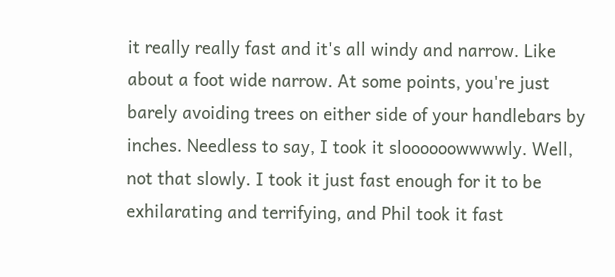it really really fast and it's all windy and narrow. Like about a foot wide narrow. At some points, you're just barely avoiding trees on either side of your handlebars by inches. Needless to say, I took it sloooooowwwwly. Well, not that slowly. I took it just fast enough for it to be exhilarating and terrifying, and Phil took it fast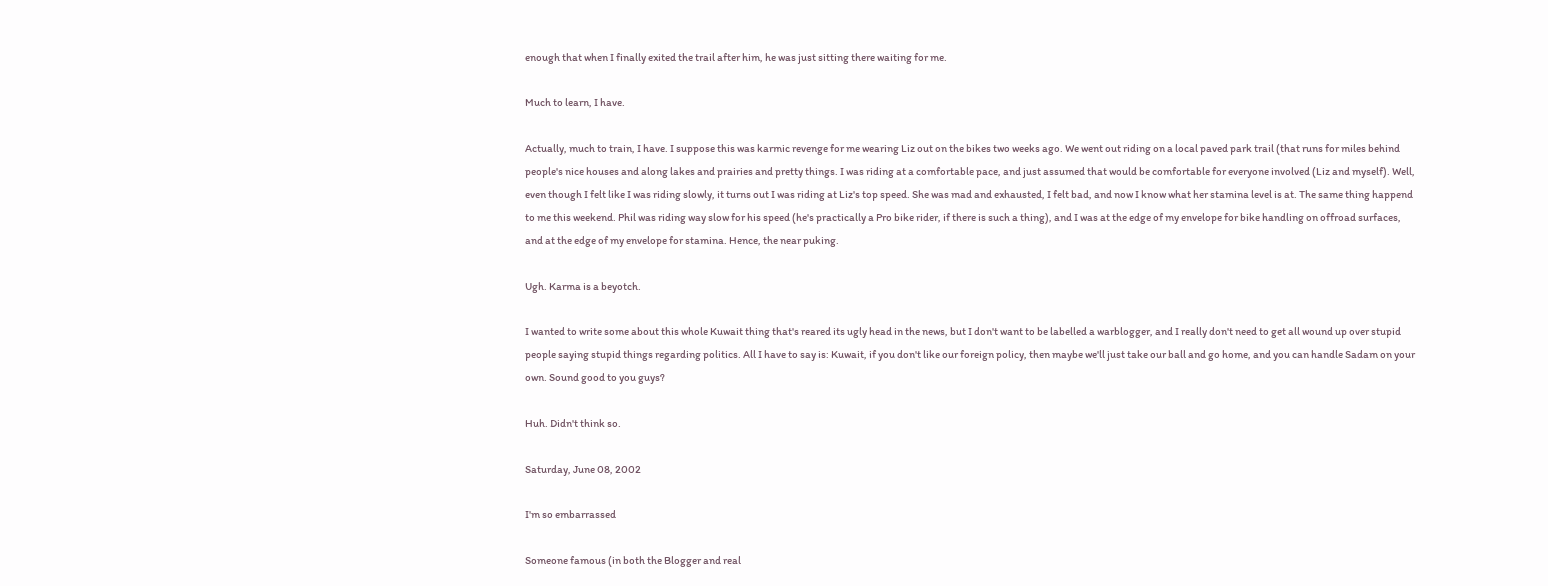enough that when I finally exited the trail after him, he was just sitting there waiting for me.

Much to learn, I have.

Actually, much to train, I have. I suppose this was karmic revenge for me wearing Liz out on the bikes two weeks ago. We went out riding on a local paved park trail (that runs for miles behind people's nice houses and along lakes and prairies and pretty things. I was riding at a comfortable pace, and just assumed that would be comfortable for everyone involved (Liz and myself). Well, even though I felt like I was riding slowly, it turns out I was riding at Liz's top speed. She was mad and exhausted, I felt bad, and now I know what her stamina level is at. The same thing happend to me this weekend. Phil was riding way slow for his speed (he's practically a Pro bike rider, if there is such a thing), and I was at the edge of my envelope for bike handling on offroad surfaces, and at the edge of my envelope for stamina. Hence, the near puking.

Ugh. Karma is a beyotch.

I wanted to write some about this whole Kuwait thing that's reared its ugly head in the news, but I don't want to be labelled a warblogger, and I really don't need to get all wound up over stupid people saying stupid things regarding politics. All I have to say is: Kuwait, if you don't like our foreign policy, then maybe we'll just take our ball and go home, and you can handle Sadam on your own. Sound good to you guys?

Huh. Didn't think so.

Saturday, June 08, 2002

I'm so embarrassed

Someone famous (in both the Blogger and real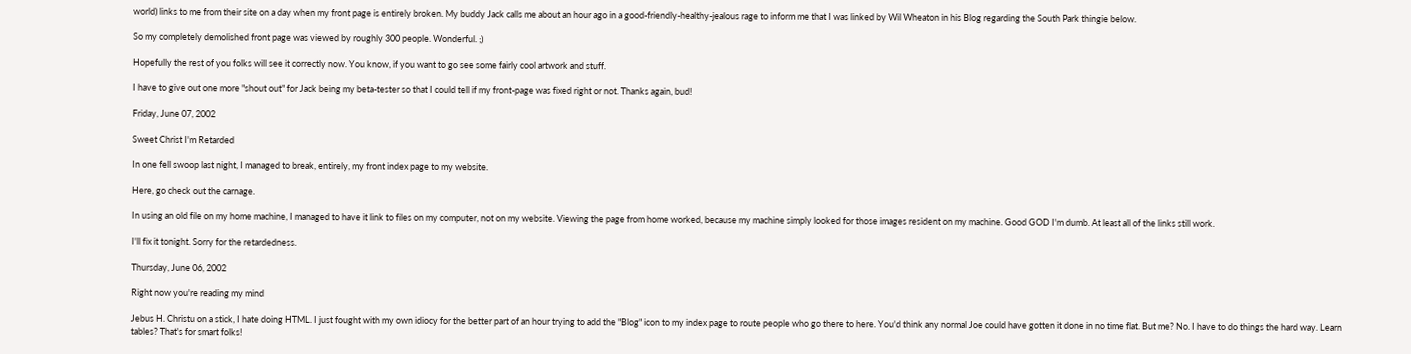world) links to me from their site on a day when my front page is entirely broken. My buddy Jack calls me about an hour ago in a good-friendly-healthy-jealous rage to inform me that I was linked by Wil Wheaton in his Blog regarding the South Park thingie below.

So my completely demolished front page was viewed by roughly 300 people. Wonderful. ;)

Hopefully the rest of you folks will see it correctly now. You know, if you want to go see some fairly cool artwork and stuff.

I have to give out one more "shout out" for Jack being my beta-tester so that I could tell if my front-page was fixed right or not. Thanks again, bud!

Friday, June 07, 2002

Sweet Christ I'm Retarded

In one fell swoop last night, I managed to break, entirely, my front index page to my website.

Here, go check out the carnage.

In using an old file on my home machine, I managed to have it link to files on my computer, not on my website. Viewing the page from home worked, because my machine simply looked for those images resident on my machine. Good GOD I'm dumb. At least all of the links still work.

I'll fix it tonight. Sorry for the retardedness.

Thursday, June 06, 2002

Right now you're reading my mind

Jebus H. Christu on a stick, I hate doing HTML. I just fought with my own idiocy for the better part of an hour trying to add the "Blog" icon to my index page to route people who go there to here. You'd think any normal Joe could have gotten it done in no time flat. But me? No. I have to do things the hard way. Learn tables? That's for smart folks!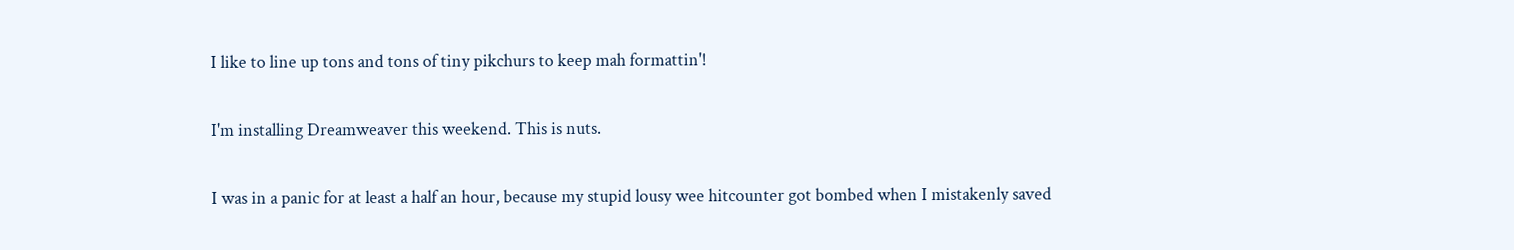I like to line up tons and tons of tiny pikchurs to keep mah formattin'!

I'm installing Dreamweaver this weekend. This is nuts.

I was in a panic for at least a half an hour, because my stupid lousy wee hitcounter got bombed when I mistakenly saved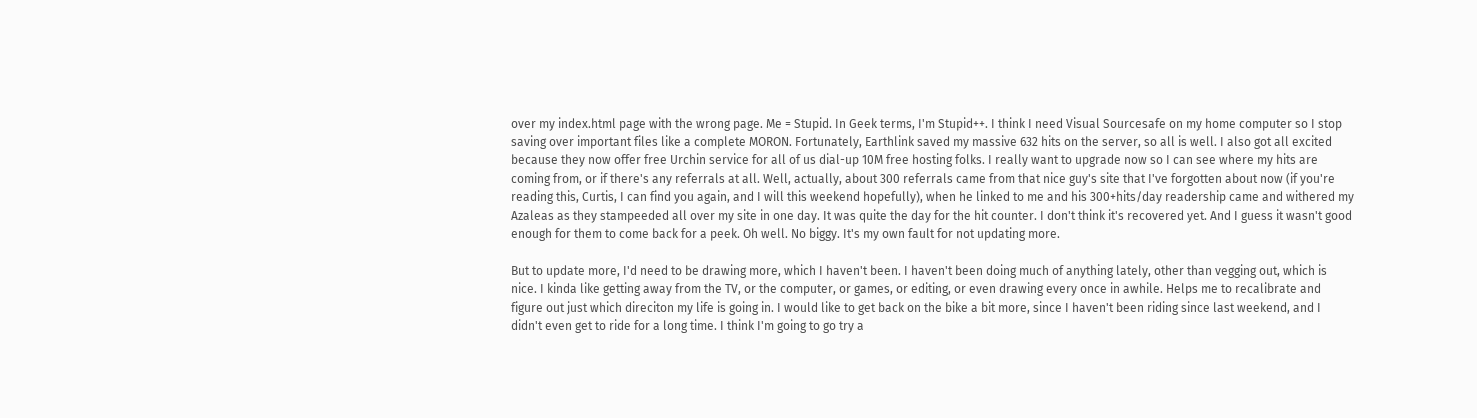over my index.html page with the wrong page. Me = Stupid. In Geek terms, I'm Stupid++. I think I need Visual Sourcesafe on my home computer so I stop saving over important files like a complete MORON. Fortunately, Earthlink saved my massive 632 hits on the server, so all is well. I also got all excited because they now offer free Urchin service for all of us dial-up 10M free hosting folks. I really want to upgrade now so I can see where my hits are coming from, or if there's any referrals at all. Well, actually, about 300 referrals came from that nice guy's site that I've forgotten about now (if you're reading this, Curtis, I can find you again, and I will this weekend hopefully), when he linked to me and his 300+hits/day readership came and withered my Azaleas as they stampeeded all over my site in one day. It was quite the day for the hit counter. I don't think it's recovered yet. And I guess it wasn't good enough for them to come back for a peek. Oh well. No biggy. It's my own fault for not updating more.

But to update more, I'd need to be drawing more, which I haven't been. I haven't been doing much of anything lately, other than vegging out, which is nice. I kinda like getting away from the TV, or the computer, or games, or editing, or even drawing every once in awhile. Helps me to recalibrate and figure out just which direciton my life is going in. I would like to get back on the bike a bit more, since I haven't been riding since last weekend, and I didn't even get to ride for a long time. I think I'm going to go try a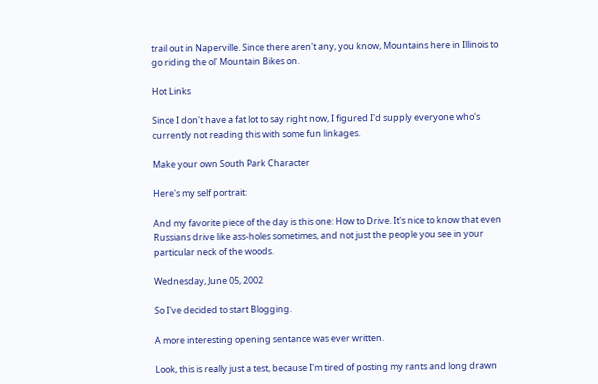trail out in Naperville. Since there aren't any, you know, Mountains here in Illinois to go riding the ol' Mountain Bikes on.

Hot Links

Since I don't have a fat lot to say right now, I figured I'd supply everyone who's currently not reading this with some fun linkages.

Make your own South Park Character

Here's my self portrait:

And my favorite piece of the day is this one: How to Drive. It's nice to know that even Russians drive like ass-holes sometimes, and not just the people you see in your particular neck of the woods.

Wednesday, June 05, 2002

So I've decided to start Blogging.

A more interesting opening sentance was ever written.

Look, this is really just a test, because I'm tired of posting my rants and long drawn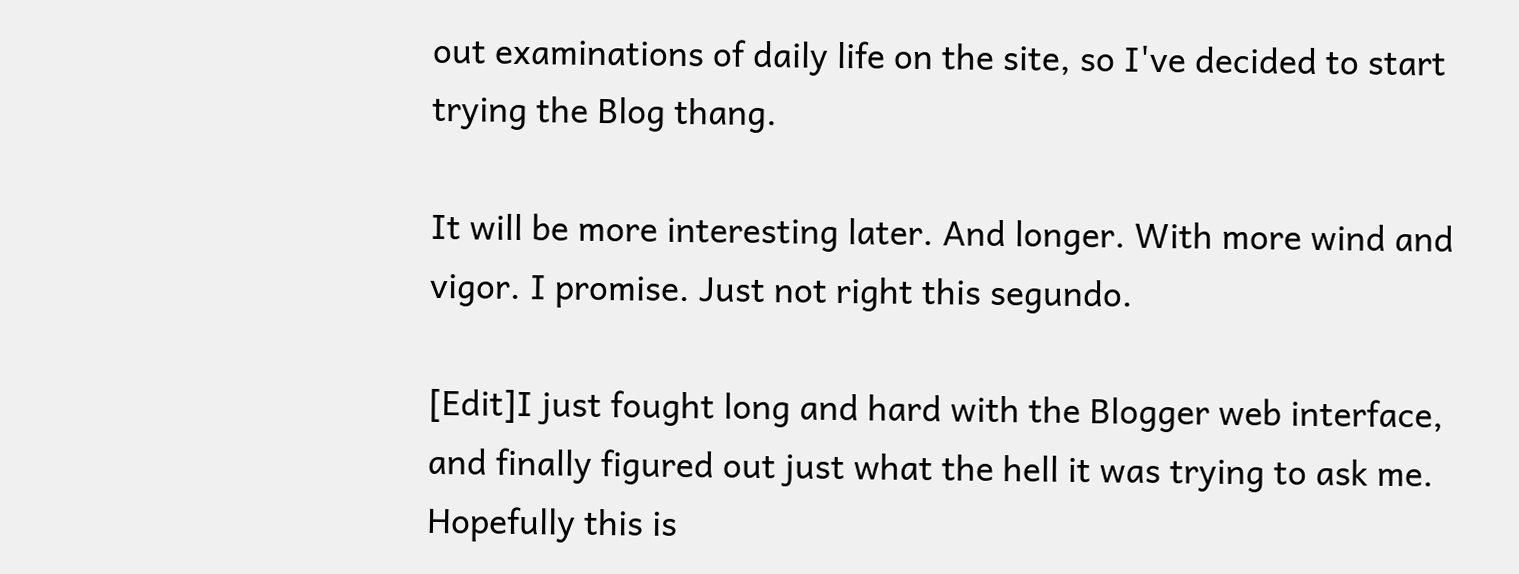out examinations of daily life on the site, so I've decided to start trying the Blog thang.

It will be more interesting later. And longer. With more wind and vigor. I promise. Just not right this segundo.

[Edit]I just fought long and hard with the Blogger web interface, and finally figured out just what the hell it was trying to ask me. Hopefully this is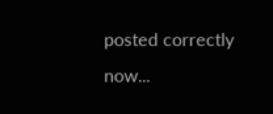posted correctly now...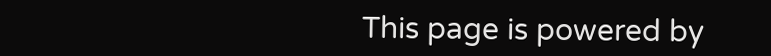This page is powered by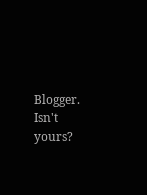Blogger. Isn't yours?